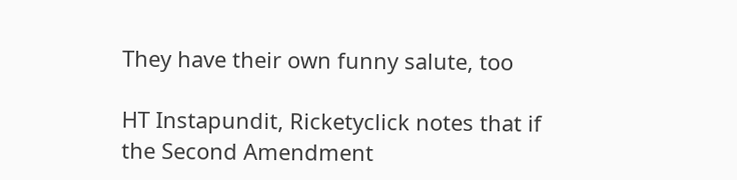They have their own funny salute, too

HT Instapundit, Ricketyclick notes that if the Second Amendment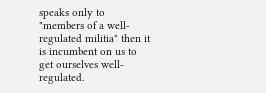speaks only to "members of a well-regulated militia" then it is incumbent on us to get ourselves well-regulated.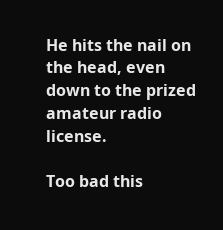He hits the nail on the head, even down to the prized amateur radio license.

Too bad this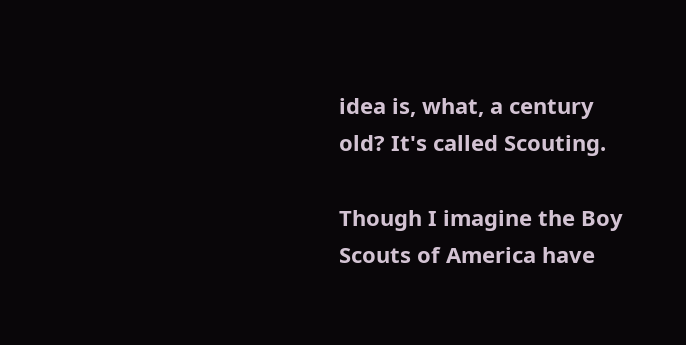idea is, what, a century old? It's called Scouting.

Though I imagine the Boy Scouts of America have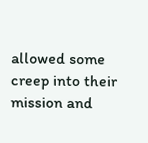allowed some creep into their mission and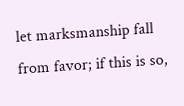let marksmanship fall from favor; if this is so,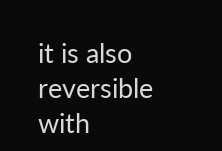it is also reversible with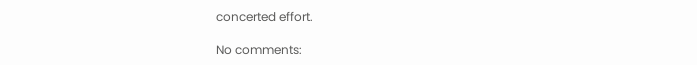concerted effort.

No comments: